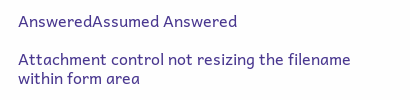AnsweredAssumed Answered

Attachment control not resizing the filename within form area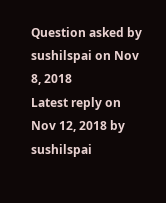Question asked by sushilspai on Nov 8, 2018
Latest reply on Nov 12, 2018 by sushilspai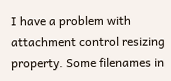I have a problem with attachment control resizing property. Some filenames in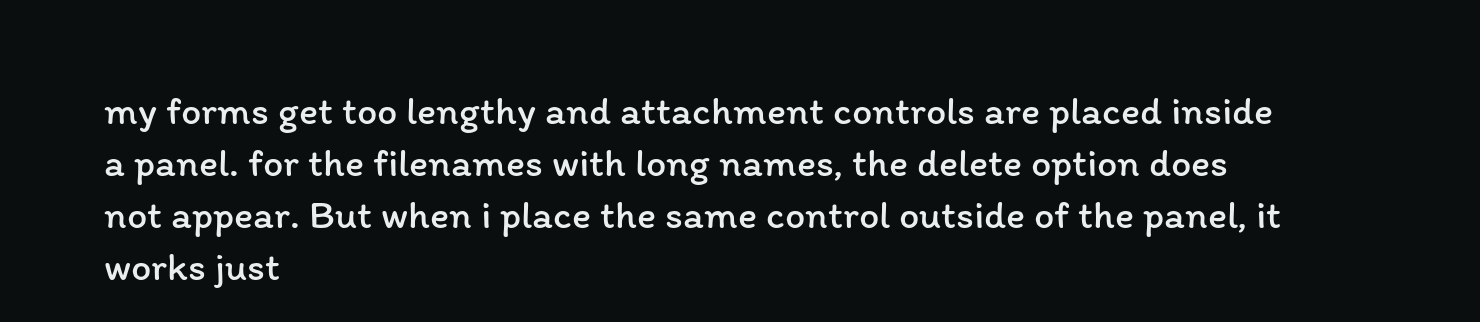my forms get too lengthy and attachment controls are placed inside a panel. for the filenames with long names, the delete option does not appear. But when i place the same control outside of the panel, it works just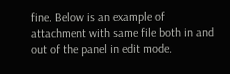fine. Below is an example of attachment with same file both in and out of the panel in edit mode.